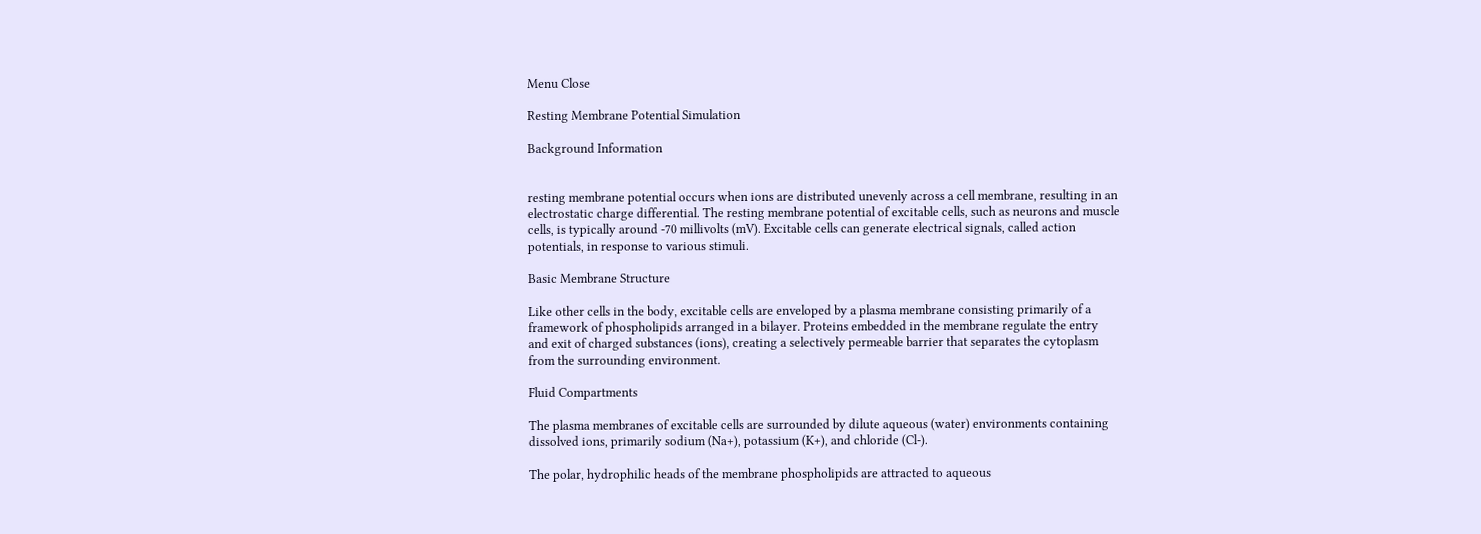Menu Close

Resting Membrane Potential Simulation

Background Information


resting membrane potential occurs when ions are distributed unevenly across a cell membrane, resulting in an electrostatic charge differential. The resting membrane potential of excitable cells, such as neurons and muscle cells, is typically around -70 millivolts (mV). Excitable cells can generate electrical signals, called action potentials, in response to various stimuli.

Basic Membrane Structure

Like other cells in the body, excitable cells are enveloped by a plasma membrane consisting primarily of a framework of phospholipids arranged in a bilayer. Proteins embedded in the membrane regulate the entry and exit of charged substances (ions), creating a selectively permeable barrier that separates the cytoplasm from the surrounding environment.

Fluid Compartments

The plasma membranes of excitable cells are surrounded by dilute aqueous (water) environments containing dissolved ions, primarily sodium (Na+), potassium (K+), and chloride (Cl-).

The polar, hydrophilic heads of the membrane phospholipids are attracted to aqueous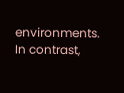environments. In contrast,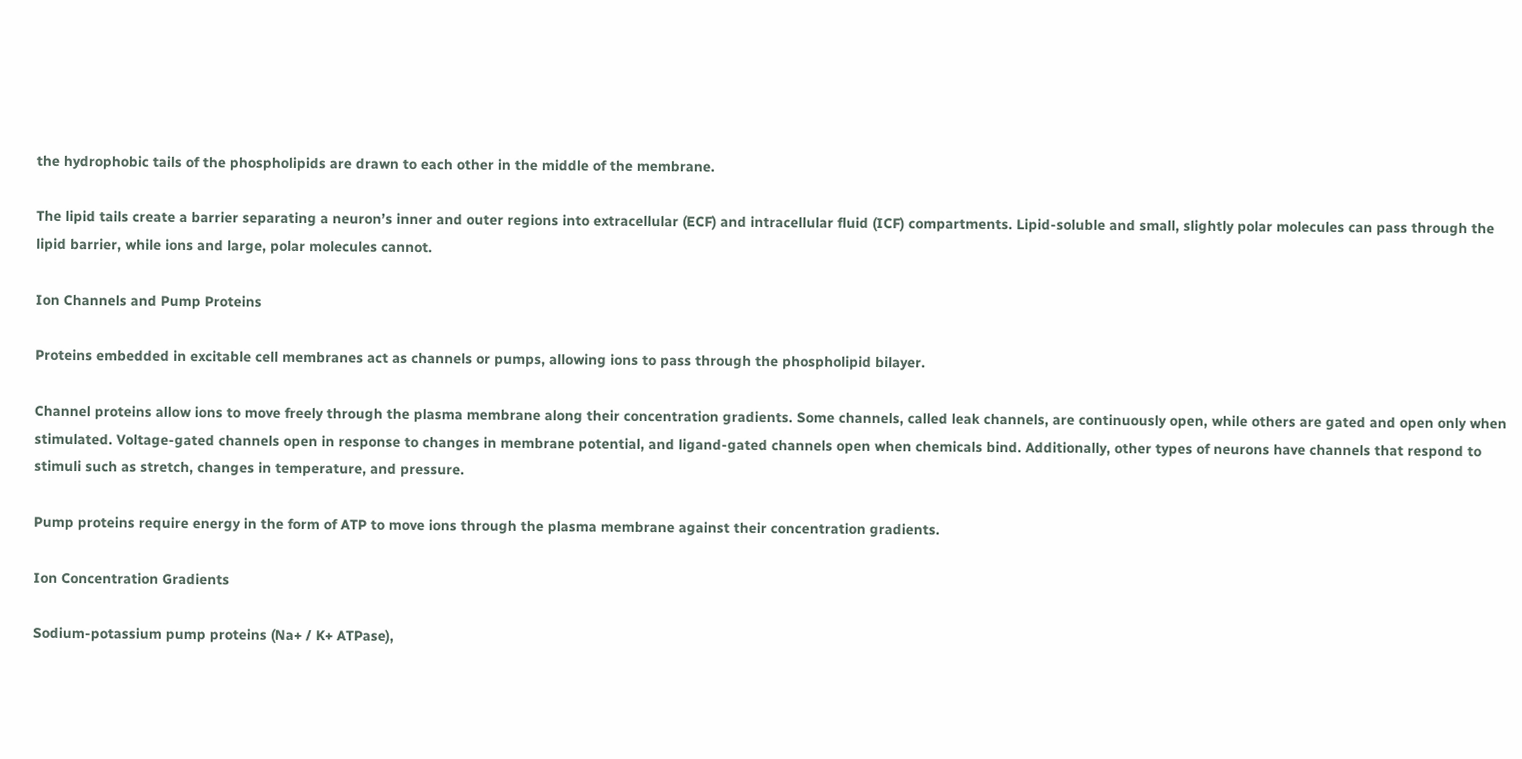the hydrophobic tails of the phospholipids are drawn to each other in the middle of the membrane.

The lipid tails create a barrier separating a neuron’s inner and outer regions into extracellular (ECF) and intracellular fluid (ICF) compartments. Lipid-soluble and small, slightly polar molecules can pass through the lipid barrier, while ions and large, polar molecules cannot.

Ion Channels and Pump Proteins

Proteins embedded in excitable cell membranes act as channels or pumps, allowing ions to pass through the phospholipid bilayer.

Channel proteins allow ions to move freely through the plasma membrane along their concentration gradients. Some channels, called leak channels, are continuously open, while others are gated and open only when stimulated. Voltage-gated channels open in response to changes in membrane potential, and ligand-gated channels open when chemicals bind. Additionally, other types of neurons have channels that respond to stimuli such as stretch, changes in temperature, and pressure.

Pump proteins require energy in the form of ATP to move ions through the plasma membrane against their concentration gradients.

Ion Concentration Gradients

Sodium-potassium pump proteins (Na+ / K+ ATPase),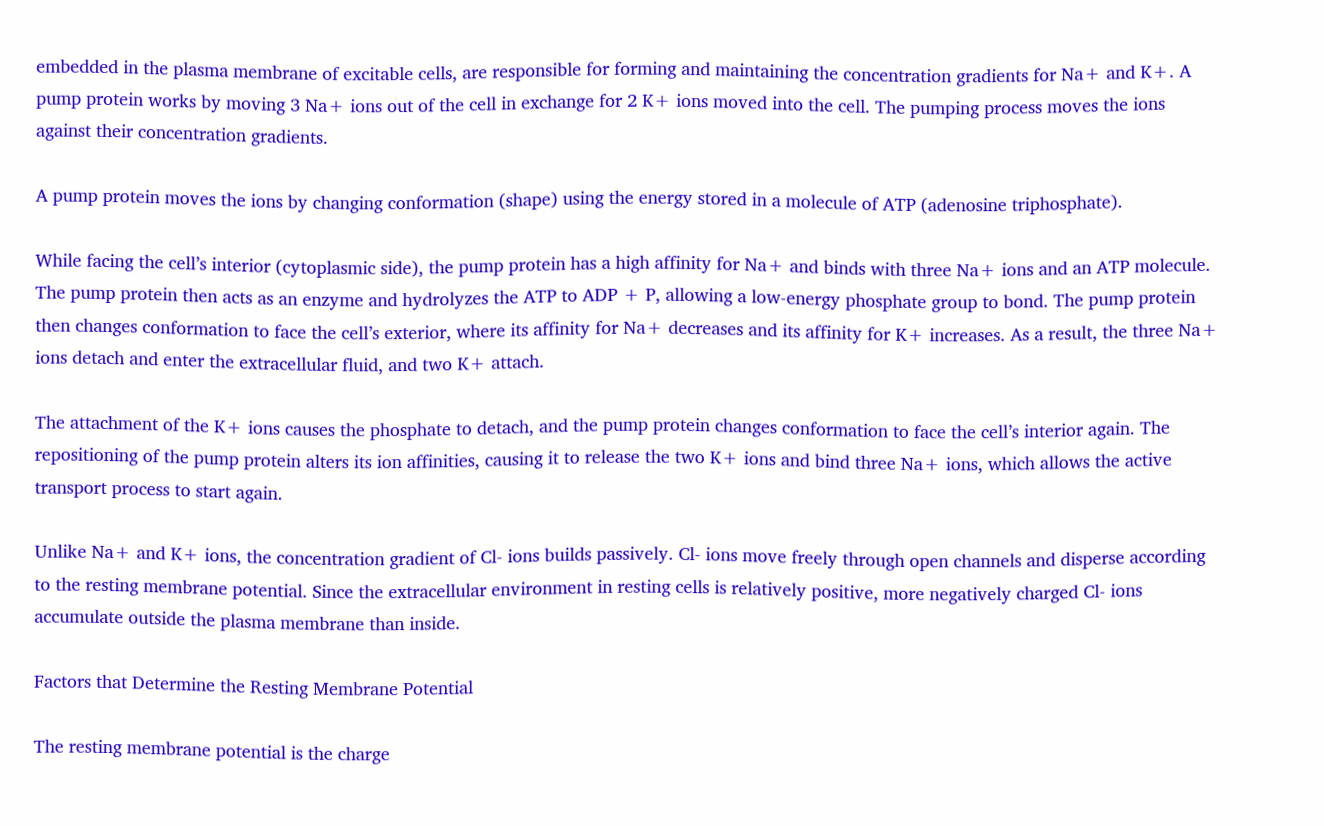embedded in the plasma membrane of excitable cells, are responsible for forming and maintaining the concentration gradients for Na+ and K+. A pump protein works by moving 3 Na+ ions out of the cell in exchange for 2 K+ ions moved into the cell. The pumping process moves the ions against their concentration gradients.

A pump protein moves the ions by changing conformation (shape) using the energy stored in a molecule of ATP (adenosine triphosphate).

While facing the cell’s interior (cytoplasmic side), the pump protein has a high affinity for Na+ and binds with three Na+ ions and an ATP molecule. The pump protein then acts as an enzyme and hydrolyzes the ATP to ADP + P, allowing a low-energy phosphate group to bond. The pump protein then changes conformation to face the cell’s exterior, where its affinity for Na+ decreases and its affinity for K+ increases. As a result, the three Na+ ions detach and enter the extracellular fluid, and two K+ attach.

The attachment of the K+ ions causes the phosphate to detach, and the pump protein changes conformation to face the cell’s interior again. The repositioning of the pump protein alters its ion affinities, causing it to release the two K+ ions and bind three Na+ ions, which allows the active transport process to start again.

Unlike Na+ and K+ ions, the concentration gradient of Cl- ions builds passively. Cl- ions move freely through open channels and disperse according to the resting membrane potential. Since the extracellular environment in resting cells is relatively positive, more negatively charged Cl- ions accumulate outside the plasma membrane than inside.

Factors that Determine the Resting Membrane Potential

The resting membrane potential is the charge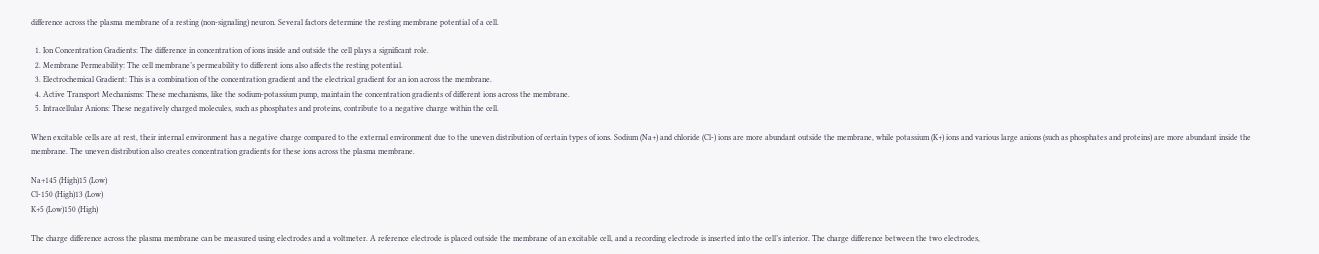difference across the plasma membrane of a resting (non-signaling) neuron. Several factors determine the resting membrane potential of a cell.

  1. Ion Concentration Gradients: The difference in concentration of ions inside and outside the cell plays a significant role.
  2. Membrane Permeability: The cell membrane’s permeability to different ions also affects the resting potential.
  3. Electrochemical Gradient: This is a combination of the concentration gradient and the electrical gradient for an ion across the membrane.
  4. Active Transport Mechanisms: These mechanisms, like the sodium-potassium pump, maintain the concentration gradients of different ions across the membrane.
  5. Intracellular Anions: These negatively charged molecules, such as phosphates and proteins, contribute to a negative charge within the cell.

When excitable cells are at rest, their internal environment has a negative charge compared to the external environment due to the uneven distribution of certain types of ions. Sodium (Na+) and chloride (Cl-) ions are more abundant outside the membrane, while potassium (K+) ions and various large anions (such as phosphates and proteins) are more abundant inside the membrane. The uneven distribution also creates concentration gradients for these ions across the plasma membrane.

Na+145 (High)15 (Low)
Cl-150 (High)13 (Low)
K+5 (Low)150 (High)

The charge difference across the plasma membrane can be measured using electrodes and a voltmeter. A reference electrode is placed outside the membrane of an excitable cell, and a recording electrode is inserted into the cell’s interior. The charge difference between the two electrodes,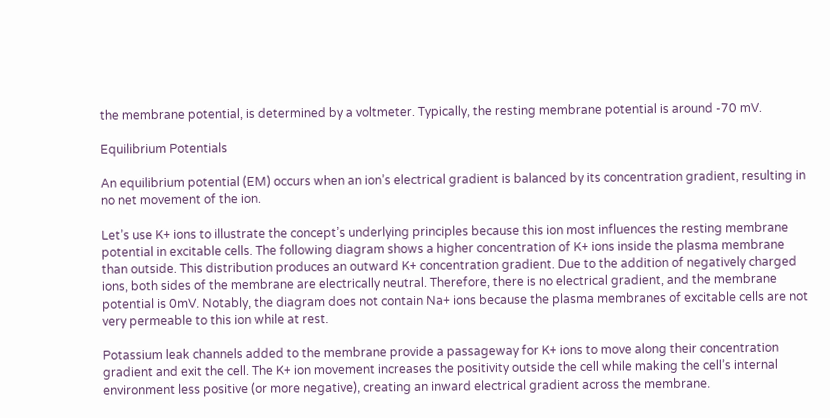the membrane potential, is determined by a voltmeter. Typically, the resting membrane potential is around -70 mV.

Equilibrium Potentials

An equilibrium potential (EM) occurs when an ion’s electrical gradient is balanced by its concentration gradient, resulting in no net movement of the ion.

Let’s use K+ ions to illustrate the concept’s underlying principles because this ion most influences the resting membrane potential in excitable cells. The following diagram shows a higher concentration of K+ ions inside the plasma membrane than outside. This distribution produces an outward K+ concentration gradient. Due to the addition of negatively charged ions, both sides of the membrane are electrically neutral. Therefore, there is no electrical gradient, and the membrane potential is 0mV. Notably, the diagram does not contain Na+ ions because the plasma membranes of excitable cells are not very permeable to this ion while at rest.

Potassium leak channels added to the membrane provide a passageway for K+ ions to move along their concentration gradient and exit the cell. The K+ ion movement increases the positivity outside the cell while making the cell’s internal environment less positive (or more negative), creating an inward electrical gradient across the membrane.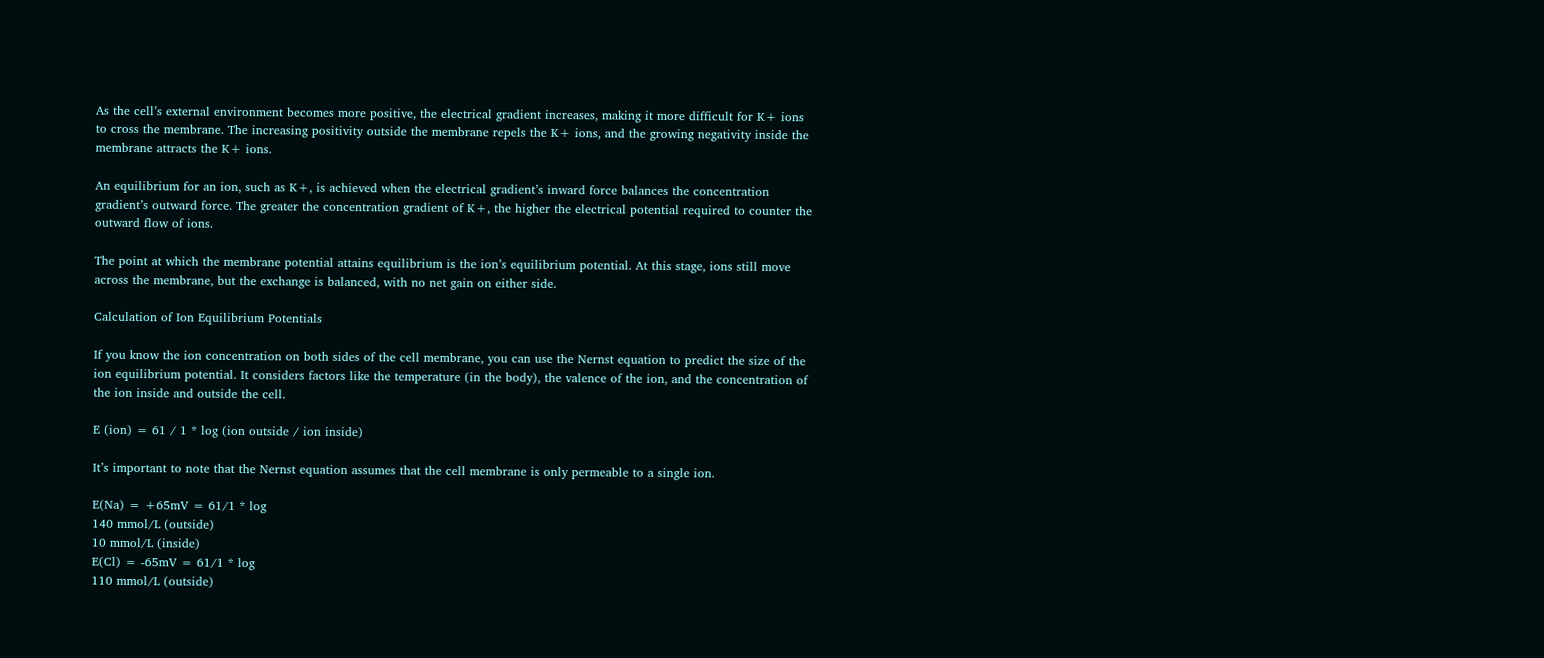As the cell’s external environment becomes more positive, the electrical gradient increases, making it more difficult for K+ ions to cross the membrane. The increasing positivity outside the membrane repels the K+ ions, and the growing negativity inside the membrane attracts the K+ ions.

An equilibrium for an ion, such as K+, is achieved when the electrical gradient’s inward force balances the concentration gradient’s outward force. The greater the concentration gradient of K+, the higher the electrical potential required to counter the outward flow of ions.

The point at which the membrane potential attains equilibrium is the ion’s equilibrium potential. At this stage, ions still move across the membrane, but the exchange is balanced, with no net gain on either side.

Calculation of Ion Equilibrium Potentials

If you know the ion concentration on both sides of the cell membrane, you can use the Nernst equation to predict the size of the ion equilibrium potential. It considers factors like the temperature (in the body), the valence of the ion, and the concentration of the ion inside and outside the cell.

E (ion) = 61 / 1 * log (ion outside / ion inside)

It’s important to note that the Nernst equation assumes that the cell membrane is only permeable to a single ion.

E(Na) = +65mV = 61/1 * log
140 mmol/L (outside)
10 mmol/L (inside)
E(Cl) = -65mV = 61/1 * log
110 mmol/L (outside)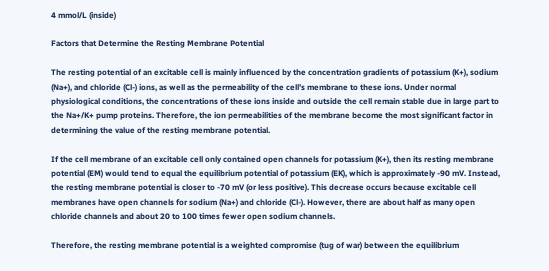4 mmol/L (inside)

Factors that Determine the Resting Membrane Potential

The resting potential of an excitable cell is mainly influenced by the concentration gradients of potassium (K+), sodium (Na+), and chloride (Cl-) ions, as well as the permeability of the cell’s membrane to these ions. Under normal physiological conditions, the concentrations of these ions inside and outside the cell remain stable due in large part to the Na+/K+ pump proteins. Therefore, the ion permeabilities of the membrane become the most significant factor in determining the value of the resting membrane potential.

If the cell membrane of an excitable cell only contained open channels for potassium (K+), then its resting membrane potential (EM) would tend to equal the equilibrium potential of potassium (EK), which is approximately -90 mV. Instead, the resting membrane potential is closer to -70 mV (or less positive). This decrease occurs because excitable cell membranes have open channels for sodium (Na+) and chloride (Cl-). However, there are about half as many open chloride channels and about 20 to 100 times fewer open sodium channels.

Therefore, the resting membrane potential is a weighted compromise (tug of war) between the equilibrium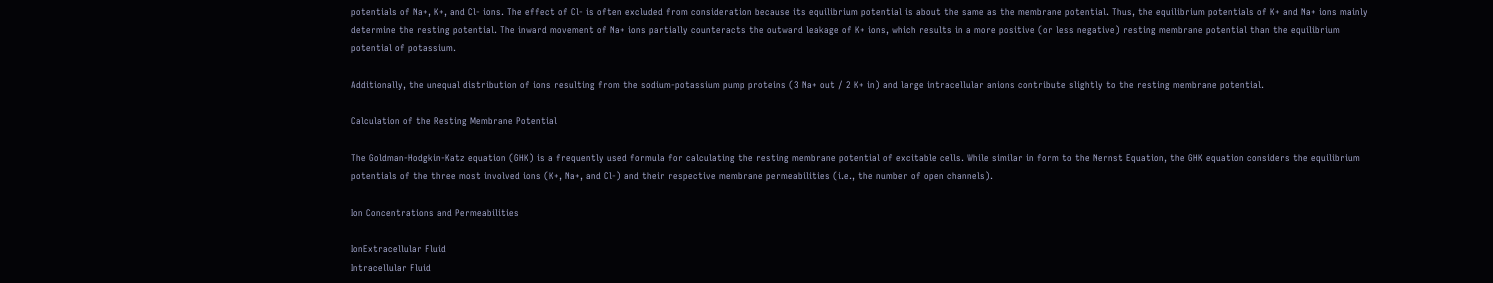potentials of Na+, K+, and Cl- ions. The effect of Cl- is often excluded from consideration because its equilibrium potential is about the same as the membrane potential. Thus, the equilibrium potentials of K+ and Na+ ions mainly determine the resting potential. The inward movement of Na+ ions partially counteracts the outward leakage of K+ ions, which results in a more positive (or less negative) resting membrane potential than the equilibrium potential of potassium.

Additionally, the unequal distribution of ions resulting from the sodium-potassium pump proteins (3 Na+ out / 2 K+ in) and large intracellular anions contribute slightly to the resting membrane potential.

Calculation of the Resting Membrane Potential

The Goldman-Hodgkin-Katz equation (GHK) is a frequently used formula for calculating the resting membrane potential of excitable cells. While similar in form to the Nernst Equation, the GHK equation considers the equilibrium potentials of the three most involved ions (K+, Na+, and Cl-) and their respective membrane permeabilities (i.e., the number of open channels).

Ion Concentrations and Permeabilities

IonExtracellular Fluid
Intracellular Fluid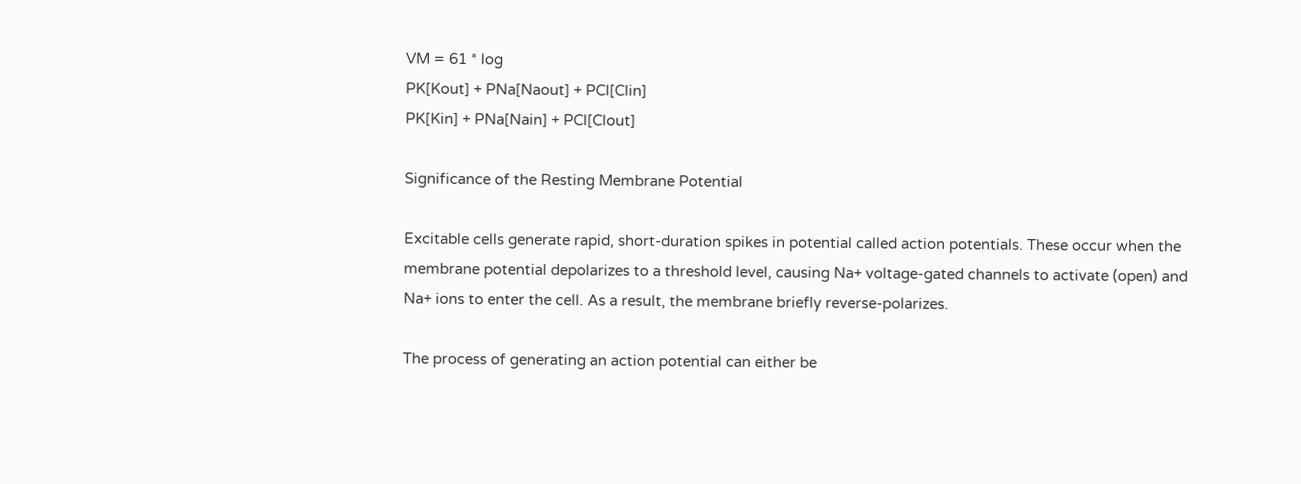VM = 61 * log
PK[Kout] + PNa[Naout] + PCl[Clin]
PK[Kin] + PNa[Nain] + PCl[Clout]

Significance of the Resting Membrane Potential

Excitable cells generate rapid, short-duration spikes in potential called action potentials. These occur when the membrane potential depolarizes to a threshold level, causing Na+ voltage-gated channels to activate (open) and Na+ ions to enter the cell. As a result, the membrane briefly reverse-polarizes.

The process of generating an action potential can either be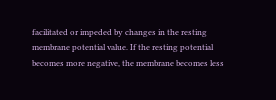facilitated or impeded by changes in the resting membrane potential value. If the resting potential becomes more negative, the membrane becomes less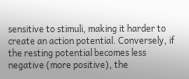sensitive to stimuli, making it harder to create an action potential. Conversely, if the resting potential becomes less negative (more positive), the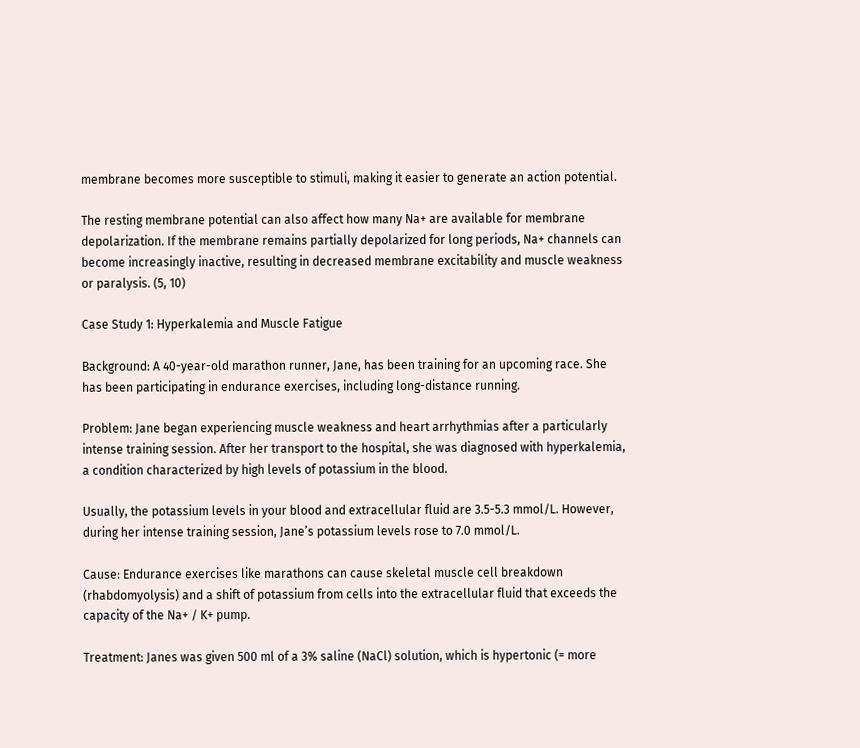membrane becomes more susceptible to stimuli, making it easier to generate an action potential.

The resting membrane potential can also affect how many Na+ are available for membrane depolarization. If the membrane remains partially depolarized for long periods, Na+ channels can become increasingly inactive, resulting in decreased membrane excitability and muscle weakness or paralysis. (5, 10)

Case Study 1: Hyperkalemia and Muscle Fatigue

Background: A 40-year-old marathon runner, Jane, has been training for an upcoming race. She has been participating in endurance exercises, including long-distance running.

Problem: Jane began experiencing muscle weakness and heart arrhythmias after a particularly intense training session. After her transport to the hospital, she was diagnosed with hyperkalemia, a condition characterized by high levels of potassium in the blood.

Usually, the potassium levels in your blood and extracellular fluid are 3.5-5.3 mmol/L. However, during her intense training session, Jane’s potassium levels rose to 7.0 mmol/L.

Cause: Endurance exercises like marathons can cause skeletal muscle cell breakdown (rhabdomyolysis) and a shift of potassium from cells into the extracellular fluid that exceeds the capacity of the Na+ / K+ pump.

Treatment: Janes was given 500 ml of a 3% saline (NaCl) solution, which is hypertonic (= more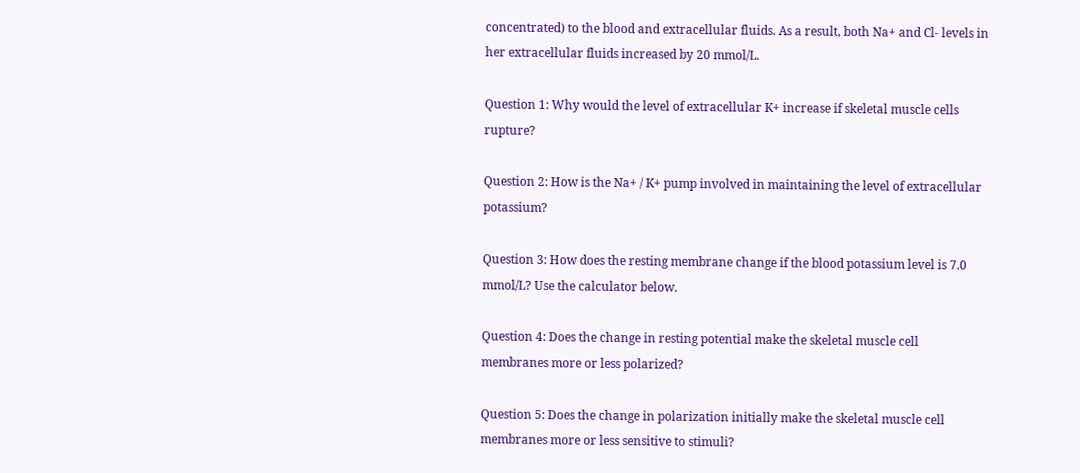concentrated) to the blood and extracellular fluids. As a result, both Na+ and Cl- levels in her extracellular fluids increased by 20 mmol/L.

Question 1: Why would the level of extracellular K+ increase if skeletal muscle cells rupture?

Question 2: How is the Na+ / K+ pump involved in maintaining the level of extracellular potassium?

Question 3: How does the resting membrane change if the blood potassium level is 7.0 mmol/L? Use the calculator below.

Question 4: Does the change in resting potential make the skeletal muscle cell membranes more or less polarized?

Question 5: Does the change in polarization initially make the skeletal muscle cell membranes more or less sensitive to stimuli?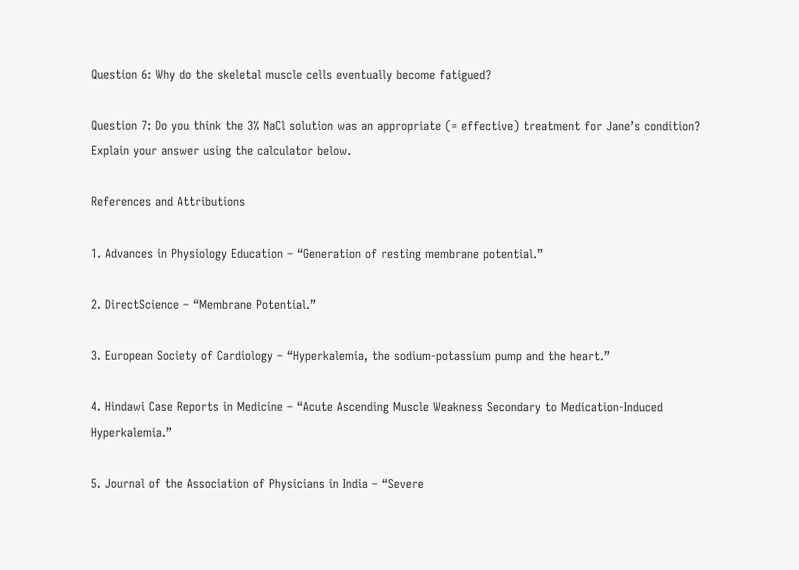Question 6: Why do the skeletal muscle cells eventually become fatigued?

Question 7: Do you think the 3% NaCl solution was an appropriate (= effective) treatment for Jane’s condition? Explain your answer using the calculator below.

References and Attributions

1. Advances in Physiology Education – “Generation of resting membrane potential.”

2. DirectScience – “Membrane Potential.”

3. European Society of Cardiology – “Hyperkalemia, the sodium-potassium pump and the heart.”

4. Hindawi Case Reports in Medicine – “Acute Ascending Muscle Weakness Secondary to Medication-Induced Hyperkalemia.”

5. Journal of the Association of Physicians in India – “Severe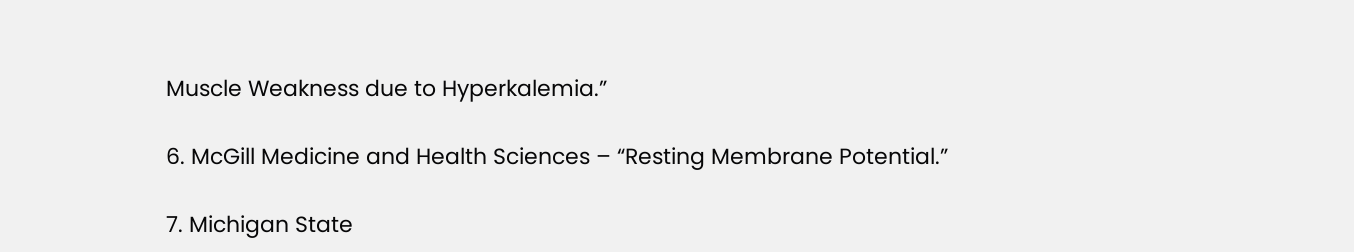Muscle Weakness due to Hyperkalemia.”

6. McGill Medicine and Health Sciences – “Resting Membrane Potential.”

7. Michigan State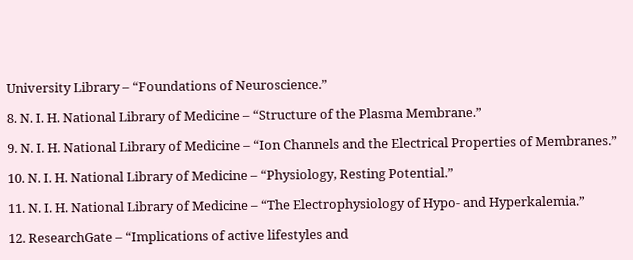University Library – “Foundations of Neuroscience.”

8. N. I. H. National Library of Medicine – “Structure of the Plasma Membrane.”

9. N. I. H. National Library of Medicine – “Ion Channels and the Electrical Properties of Membranes.”

10. N. I. H. National Library of Medicine – “Physiology, Resting Potential.”

11. N. I. H. National Library of Medicine – “The Electrophysiology of Hypo- and Hyperkalemia.”

12. ResearchGate – “Implications of active lifestyles and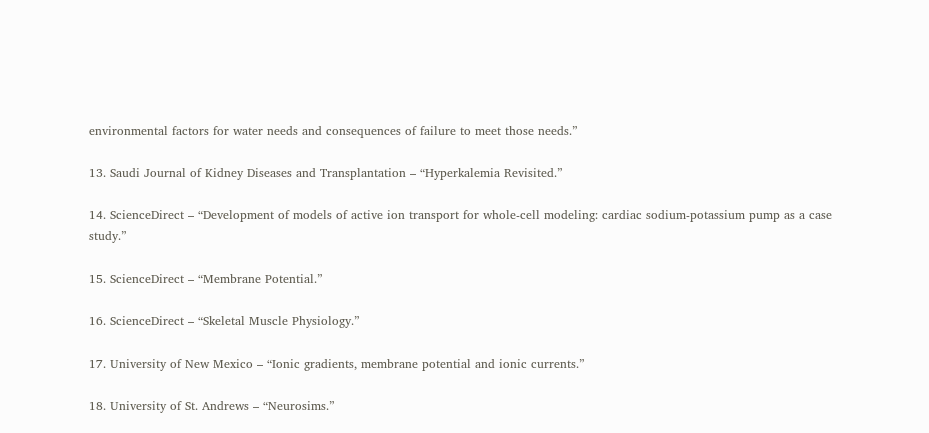environmental factors for water needs and consequences of failure to meet those needs.”

13. Saudi Journal of Kidney Diseases and Transplantation – “Hyperkalemia Revisited.”

14. ScienceDirect – “Development of models of active ion transport for whole-cell modeling: cardiac sodium-potassium pump as a case study.”

15. ScienceDirect – “Membrane Potential.”

16. ScienceDirect – “Skeletal Muscle Physiology.”

17. University of New Mexico – “Ionic gradients, membrane potential and ionic currents.”

18. University of St. Andrews – “Neurosims.”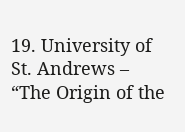19. University of St. Andrews – “The Origin of the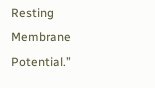Resting Membrane Potential.”